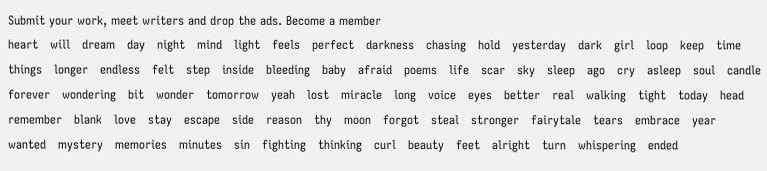Submit your work, meet writers and drop the ads. Become a member
heart   will   dream   day   night   mind   light   feels   perfect   darkness   chasing   hold   yesterday   dark   girl   loop   keep   time   things   longer   endless   felt   step   inside   bleeding   baby   afraid   poems   life   scar   sky   sleep   ago   cry   asleep   soul   candle   forever   wondering   bit   wonder   tomorrow   yeah   lost   miracle   long   voice   eyes   better   real   walking   tight   today   head   remember   blank   love   stay   escape   side   reason   thy   moon   forgot   steal   stronger   fairytale   tears   embrace   year   wanted   mystery   memories   minutes   sin   fighting   thinking   curl   beauty   feet   alright   turn   whispering   ended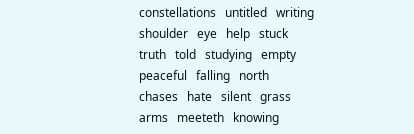constellations   untitled   writing   shoulder   eye   help   stuck   truth   told   studying   empty   peaceful   falling   north   chases   hate   silent   grass   arms   meeteth   knowing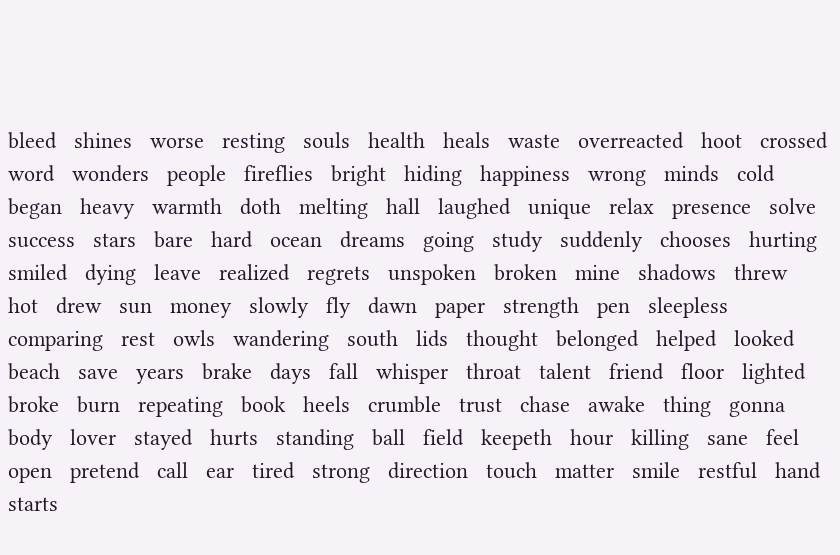bleed   shines   worse   resting   souls   health   heals   waste   overreacted   hoot   crossed   word   wonders   people   fireflies   bright   hiding   happiness   wrong   minds   cold   began   heavy   warmth   doth   melting   hall   laughed   unique   relax   presence   solve   success   stars   bare   hard   ocean   dreams   going   study   suddenly   chooses   hurting   smiled   dying   leave   realized   regrets   unspoken   broken   mine   shadows   threw   hot   drew   sun   money   slowly   fly   dawn   paper   strength   pen   sleepless   comparing   rest   owls   wandering   south   lids   thought   belonged   helped   looked   beach   save   years   brake   days   fall   whisper   throat   talent   friend   floor   lighted   broke   burn   repeating   book   heels   crumble   trust   chase   awake   thing   gonna   body   lover   stayed   hurts   standing   ball   field   keepeth   hour   killing   sane   feel   open   pretend   call   ear   tired   strong   direction   touch   matter   smile   restful   hand   starts